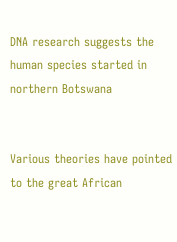DNA research suggests the human species started in northern Botswana


Various theories have pointed to the great African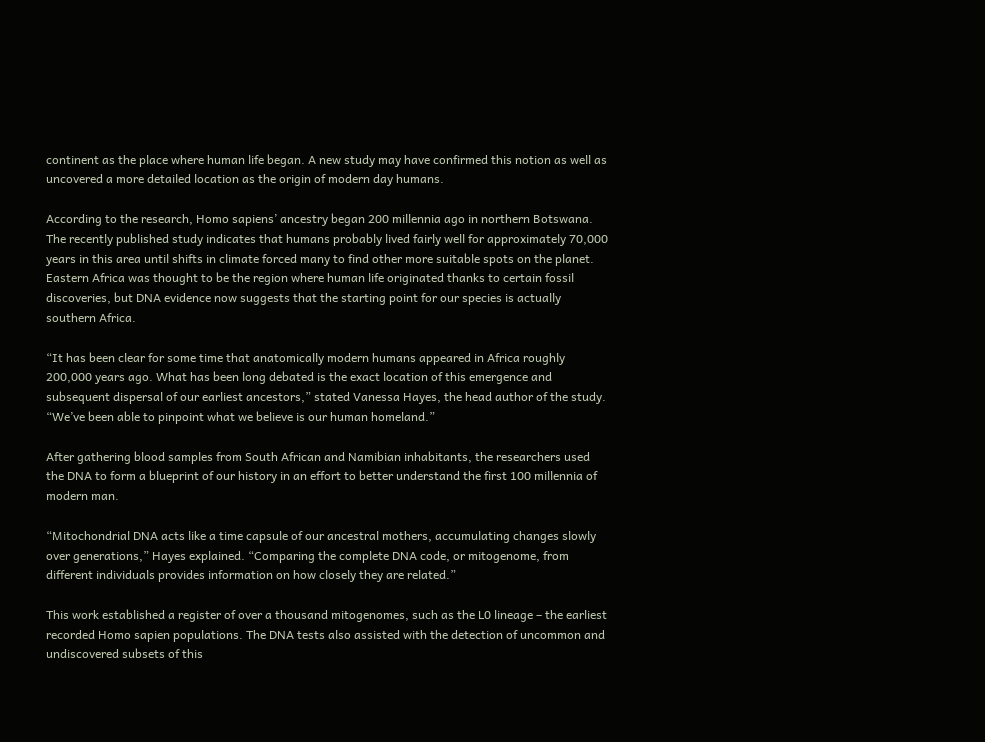continent as the place where human life began. A new study may have confirmed this notion as well as uncovered a more detailed location as the origin of modern day humans.

According to the research, Homo sapiens’ ancestry began 200 millennia ago in northern Botswana. The recently published study indicates that humans probably lived fairly well for approximately 70,000 years in this area until shifts in climate forced many to find other more suitable spots on the planet. Eastern Africa was thought to be the region where human life originated thanks to certain fossil discoveries, but DNA evidence now suggests that the starting point for our species is actually southern Africa.

“It has been clear for some time that anatomically modern humans appeared in Africa roughly 200,000 years ago. What has been long debated is the exact location of this emergence and subsequent dispersal of our earliest ancestors,” stated Vanessa Hayes, the head author of the study. “We’ve been able to pinpoint what we believe is our human homeland.”

After gathering blood samples from South African and Namibian inhabitants, the researchers used the DNA to form a blueprint of our history in an effort to better understand the first 100 millennia of modern man.

“Mitochondrial DNA acts like a time capsule of our ancestral mothers, accumulating changes slowly over generations,” Hayes explained. “Comparing the complete DNA code, or mitogenome, from different individuals provides information on how closely they are related.”

This work established a register of over a thousand mitogenomes, such as the L0 lineage – the earliest recorded Homo sapien populations. The DNA tests also assisted with the detection of uncommon and undiscovered subsets of this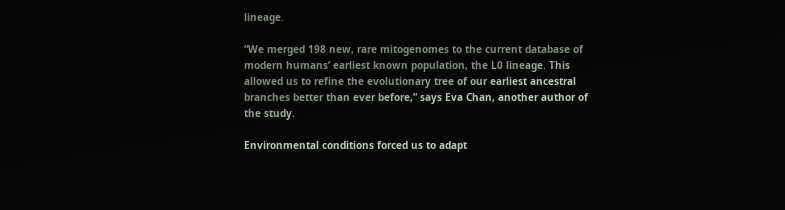lineage.

“We merged 198 new, rare mitogenomes to the current database of modern humans’ earliest known population, the L0 lineage. This allowed us to refine the evolutionary tree of our earliest ancestral branches better than ever before,” says Eva Chan, another author of the study.

Environmental conditions forced us to adapt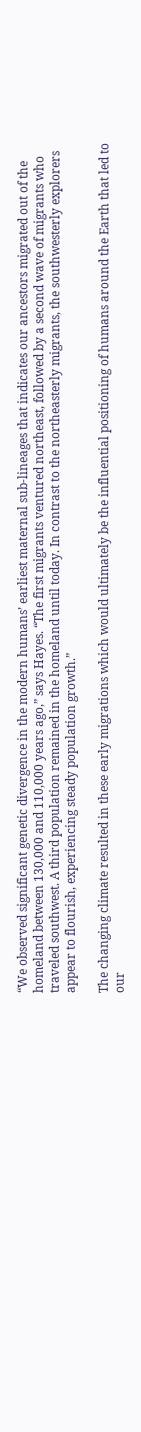“We observed significant genetic divergence in the modern humans’ earliest maternal sub-lineages that indicates our ancestors migrated out of the homeland between 130,000 and 110,000 years ago,” says Hayes. “The first migrants ventured northeast, followed by a second wave of migrants who traveled southwest. A third population remained in the homeland until today. In contrast to the northeasterly migrants, the southwesterly explorers appear to flourish, experiencing steady population growth.”

The changing climate resulted in these early migrations which would ultimately be the influential positioning of humans around the Earth that led to our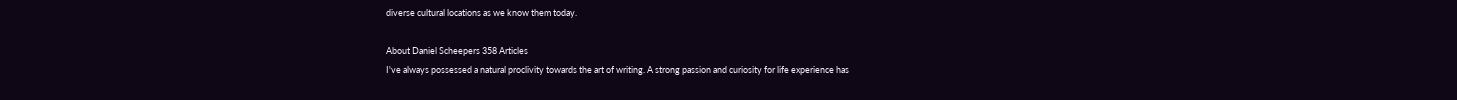diverse cultural locations as we know them today.

About Daniel Scheepers 358 Articles
I've always possessed a natural proclivity towards the art of writing. A strong passion and curiosity for life experience has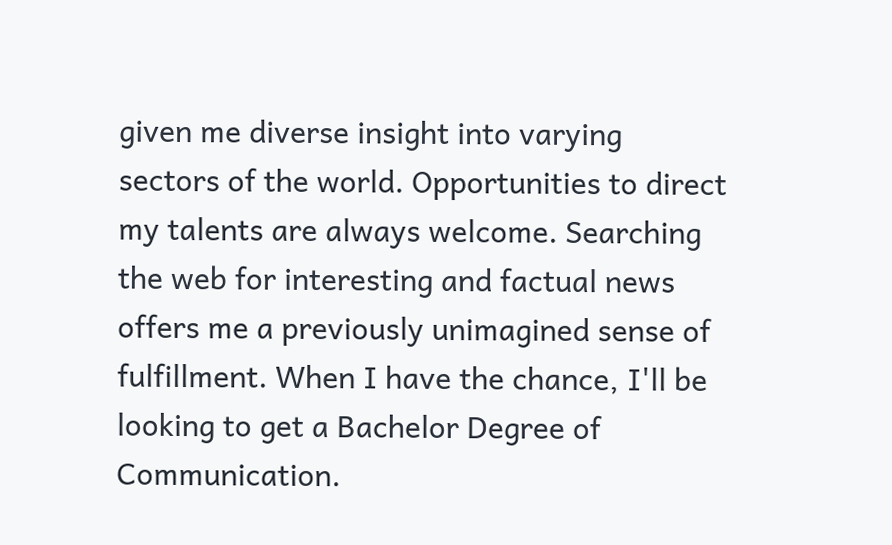given me diverse insight into varying sectors of the world. Opportunities to direct my talents are always welcome. Searching the web for interesting and factual news offers me a previously unimagined sense of fulfillment. When I have the chance, I'll be looking to get a Bachelor Degree of Communication.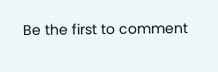Be the first to comment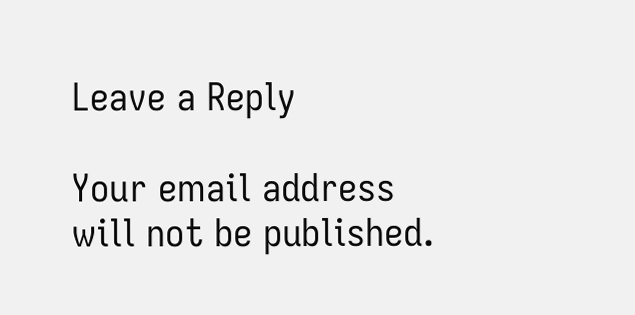Leave a Reply

Your email address will not be published.